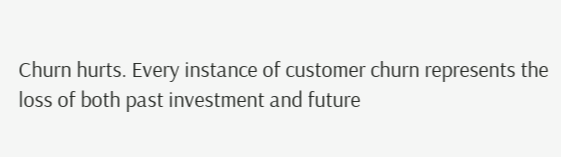Churn hurts. Every instance of customer churn represents the loss of both past investment and future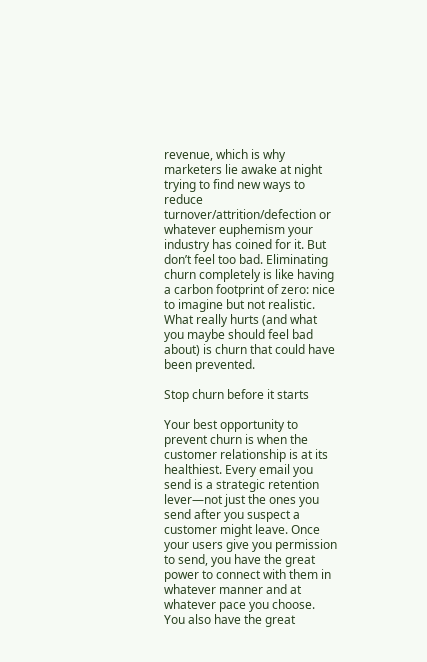revenue, which is why marketers lie awake at night trying to find new ways to reduce turnover/attrition/defection or whatever euphemism your industry has coined for it. But don’t feel too bad. Eliminating churn completely is like having a carbon footprint of zero: nice to imagine but not realistic. What really hurts (and what you maybe should feel bad about) is churn that could have been prevented.

Stop churn before it starts

Your best opportunity to prevent churn is when the customer relationship is at its healthiest. Every email you send is a strategic retention lever—not just the ones you send after you suspect a customer might leave. Once your users give you permission to send, you have the great power to connect with them in whatever manner and at whatever pace you choose. You also have the great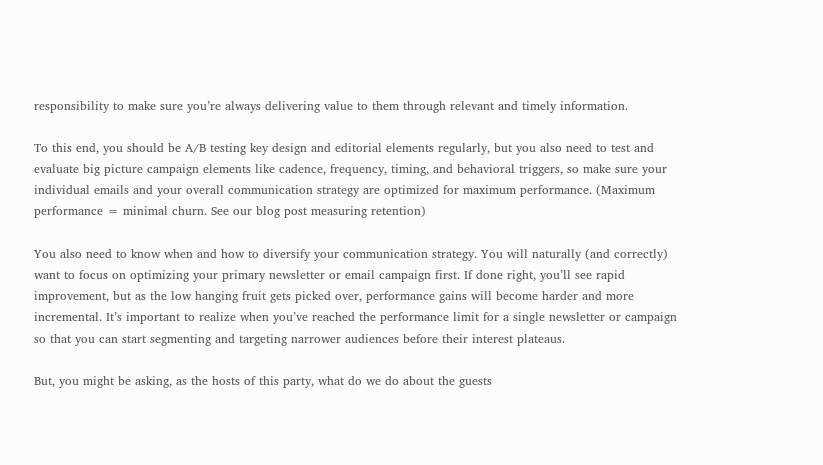responsibility to make sure you’re always delivering value to them through relevant and timely information.

To this end, you should be A/B testing key design and editorial elements regularly, but you also need to test and evaluate big picture campaign elements like cadence, frequency, timing, and behavioral triggers, so make sure your individual emails and your overall communication strategy are optimized for maximum performance. (Maximum performance = minimal churn. See our blog post measuring retention)

You also need to know when and how to diversify your communication strategy. You will naturally (and correctly) want to focus on optimizing your primary newsletter or email campaign first. If done right, you’ll see rapid improvement, but as the low hanging fruit gets picked over, performance gains will become harder and more incremental. It’s important to realize when you’ve reached the performance limit for a single newsletter or campaign so that you can start segmenting and targeting narrower audiences before their interest plateaus.

But, you might be asking, as the hosts of this party, what do we do about the guests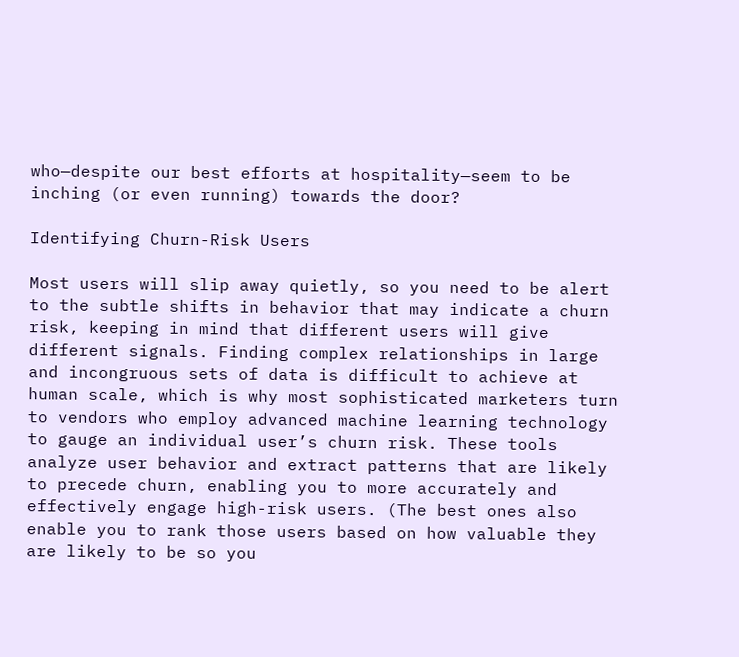who—despite our best efforts at hospitality—seem to be inching (or even running) towards the door?

Identifying Churn-Risk Users

Most users will slip away quietly, so you need to be alert to the subtle shifts in behavior that may indicate a churn risk, keeping in mind that different users will give different signals. Finding complex relationships in large and incongruous sets of data is difficult to achieve at human scale, which is why most sophisticated marketers turn to vendors who employ advanced machine learning technology to gauge an individual user’s churn risk. These tools analyze user behavior and extract patterns that are likely to precede churn, enabling you to more accurately and effectively engage high-risk users. (The best ones also enable you to rank those users based on how valuable they are likely to be so you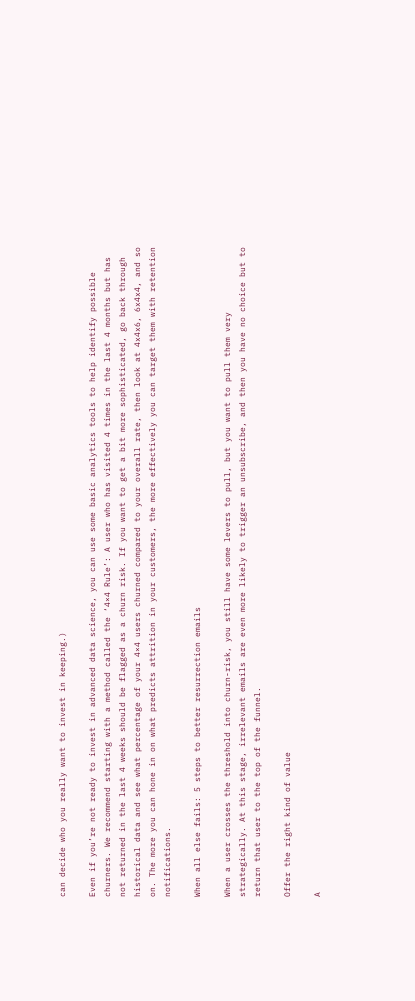can decide who you really want to invest in keeping.)

Even if you’re not ready to invest in advanced data science, you can use some basic analytics tools to help identify possible churners. We recommend starting with a method called the ‘4×4 Rule’: A user who has visited 4 times in the last 4 months but has not returned in the last 4 weeks should be flagged as a churn risk. If you want to get a bit more sophisticated, go back through historical data and see what percentage of your 4×4 users churned compared to your overall rate, then look at 4x4x6, 6x4x4, and so on. The more you can hone in on what predicts attrition in your customers, the more effectively you can target them with retention notifications.

When all else fails: 5 steps to better resurrection emails

When a user crosses the threshold into churn-risk, you still have some levers to pull, but you want to pull them very strategically. At this stage, irrelevant emails are even more likely to trigger an unsubscribe, and then you have no choice but to return that user to the top of the funnel.

Offer the right kind of value

A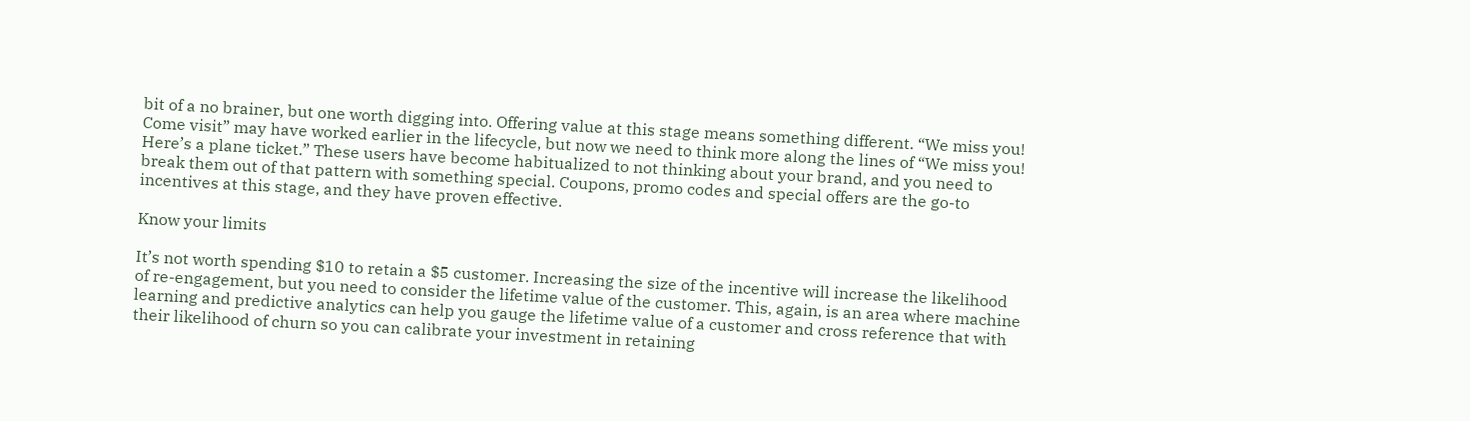bit of a no brainer, but one worth digging into. Offering value at this stage means something different. “We miss you! Come visit” may have worked earlier in the lifecycle, but now we need to think more along the lines of “We miss you! Here’s a plane ticket.” These users have become habitualized to not thinking about your brand, and you need to break them out of that pattern with something special. Coupons, promo codes and special offers are the go-to incentives at this stage, and they have proven effective.

Know your limits

It’s not worth spending $10 to retain a $5 customer. Increasing the size of the incentive will increase the likelihood of re-engagement, but you need to consider the lifetime value of the customer. This, again, is an area where machine learning and predictive analytics can help you gauge the lifetime value of a customer and cross reference that with their likelihood of churn so you can calibrate your investment in retaining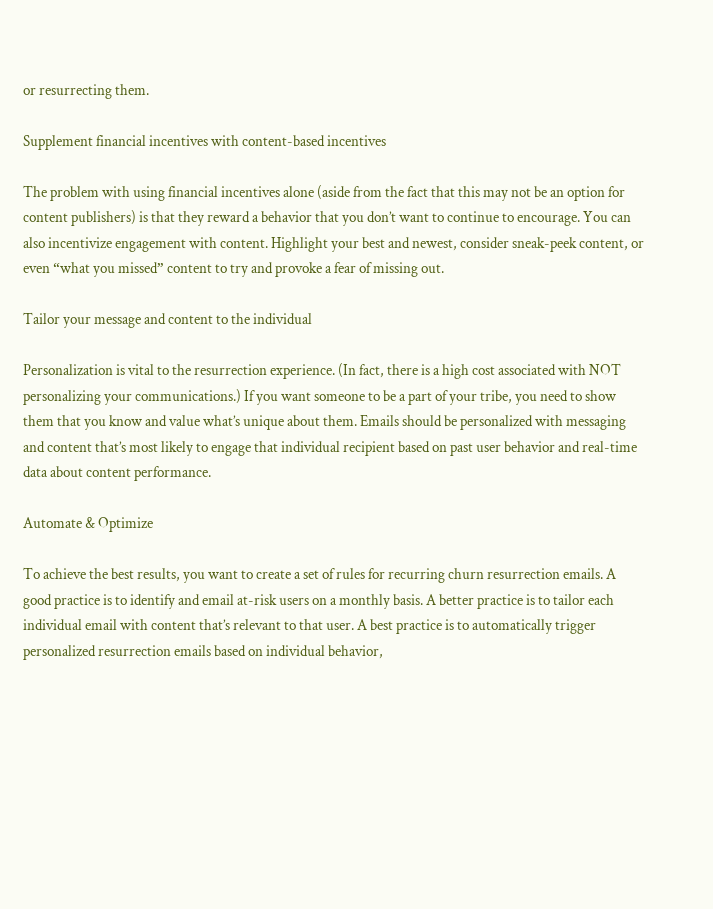or resurrecting them.

Supplement financial incentives with content-based incentives

The problem with using financial incentives alone (aside from the fact that this may not be an option for content publishers) is that they reward a behavior that you don’t want to continue to encourage. You can also incentivize engagement with content. Highlight your best and newest, consider sneak-peek content, or even “what you missed” content to try and provoke a fear of missing out.

Tailor your message and content to the individual

Personalization is vital to the resurrection experience. (In fact, there is a high cost associated with NOT personalizing your communications.) If you want someone to be a part of your tribe, you need to show them that you know and value what’s unique about them. Emails should be personalized with messaging and content that’s most likely to engage that individual recipient based on past user behavior and real-time data about content performance.

Automate & Optimize

To achieve the best results, you want to create a set of rules for recurring churn resurrection emails. A good practice is to identify and email at-risk users on a monthly basis. A better practice is to tailor each individual email with content that’s relevant to that user. A best practice is to automatically trigger personalized resurrection emails based on individual behavior,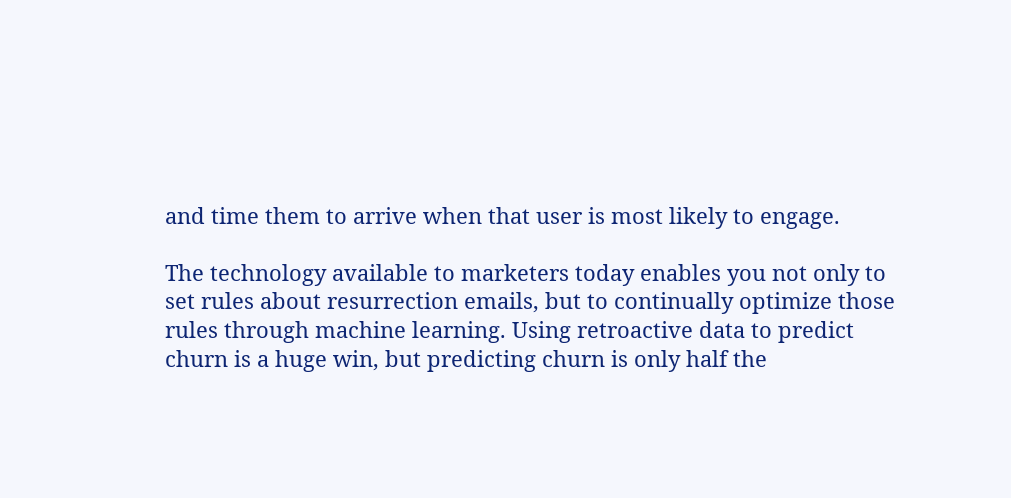and time them to arrive when that user is most likely to engage.

The technology available to marketers today enables you not only to set rules about resurrection emails, but to continually optimize those rules through machine learning. Using retroactive data to predict churn is a huge win, but predicting churn is only half the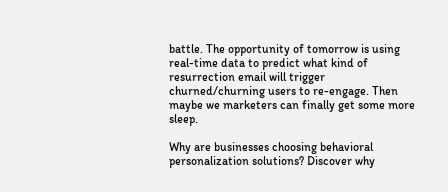battle. The opportunity of tomorrow is using real-time data to predict what kind of resurrection email will trigger churned/churning users to re-engage. Then maybe we marketers can finally get some more sleep.

Why are businesses choosing behavioral personalization solutions? Discover why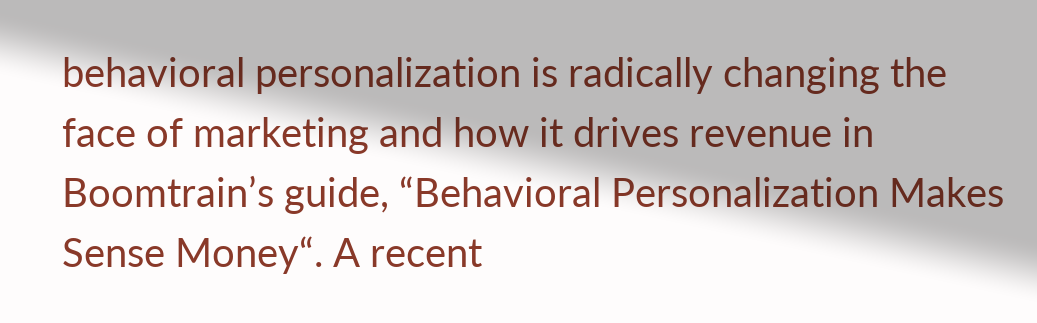behavioral personalization is radically changing the face of marketing and how it drives revenue in Boomtrain’s guide, “Behavioral Personalization Makes Sense Money“. A recent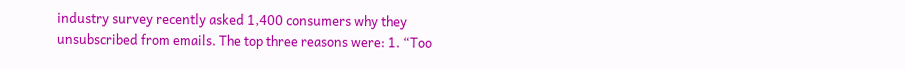industry survey recently asked 1,400 consumers why they unsubscribed from emails. The top three reasons were: 1. “Too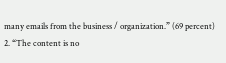many emails from the business / organization.” (69 percent) 2. “The content is no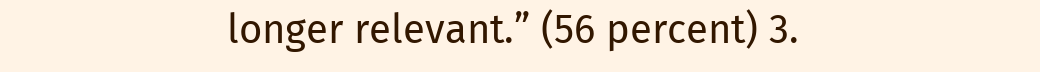longer relevant.” (56 percent) 3.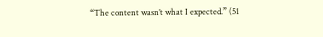“The content wasn’t what I expected.” (51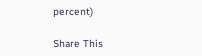percent)

Share This